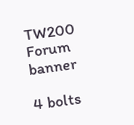TW200 Forum banner

4 bolts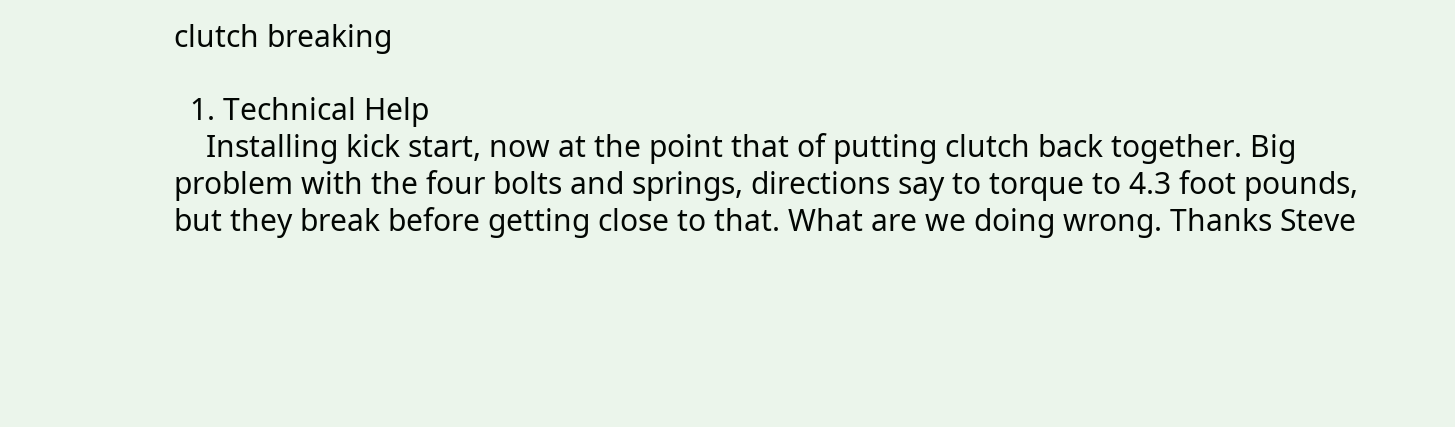clutch breaking

  1. Technical Help
    Installing kick start, now at the point that of putting clutch back together. Big problem with the four bolts and springs, directions say to torque to 4.3 foot pounds, but they break before getting close to that. What are we doing wrong. Thanks Steve